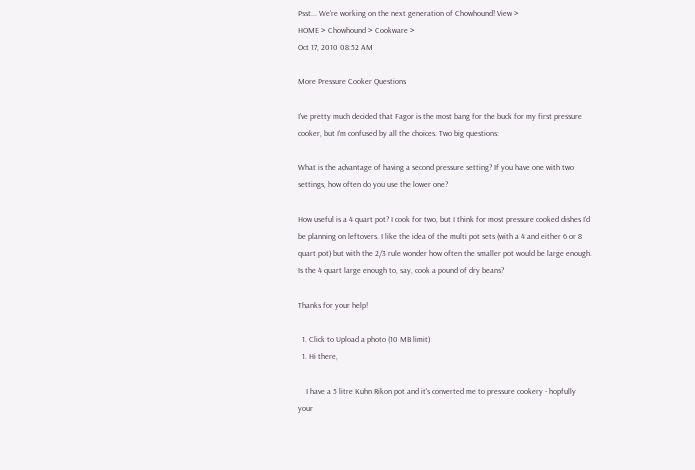Psst... We're working on the next generation of Chowhound! View >
HOME > Chowhound > Cookware >
Oct 17, 2010 08:52 AM

More Pressure Cooker Questions

I've pretty much decided that Fagor is the most bang for the buck for my first pressure cooker, but I'm confused by all the choices. Two big questions:

What is the advantage of having a second pressure setting? If you have one with two settings, how often do you use the lower one?

How useful is a 4 quart pot? I cook for two, but I think for most pressure cooked dishes I'd be planning on leftovers. I like the idea of the multi pot sets (with a 4 and either 6 or 8 quart pot) but with the 2/3 rule wonder how often the smaller pot would be large enough. Is the 4 quart large enough to, say, cook a pound of dry beans?

Thanks for your help!

  1. Click to Upload a photo (10 MB limit)
  1. Hi there,

    I have a 5 litre Kuhn Rikon pot and it's converted me to pressure cookery - hopfully your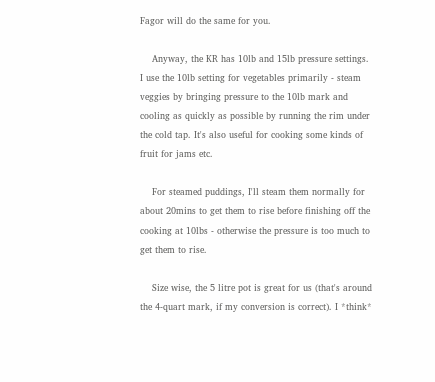Fagor will do the same for you.

    Anyway, the KR has 10lb and 15lb pressure settings. I use the 10lb setting for vegetables primarily - steam veggies by bringing pressure to the 10lb mark and cooling as quickly as possible by running the rim under the cold tap. It's also useful for cooking some kinds of fruit for jams etc.

    For steamed puddings, I'll steam them normally for about 20mins to get them to rise before finishing off the cooking at 10lbs - otherwise the pressure is too much to get them to rise.

    Size wise, the 5 litre pot is great for us (that's around the 4-quart mark, if my conversion is correct). I *think*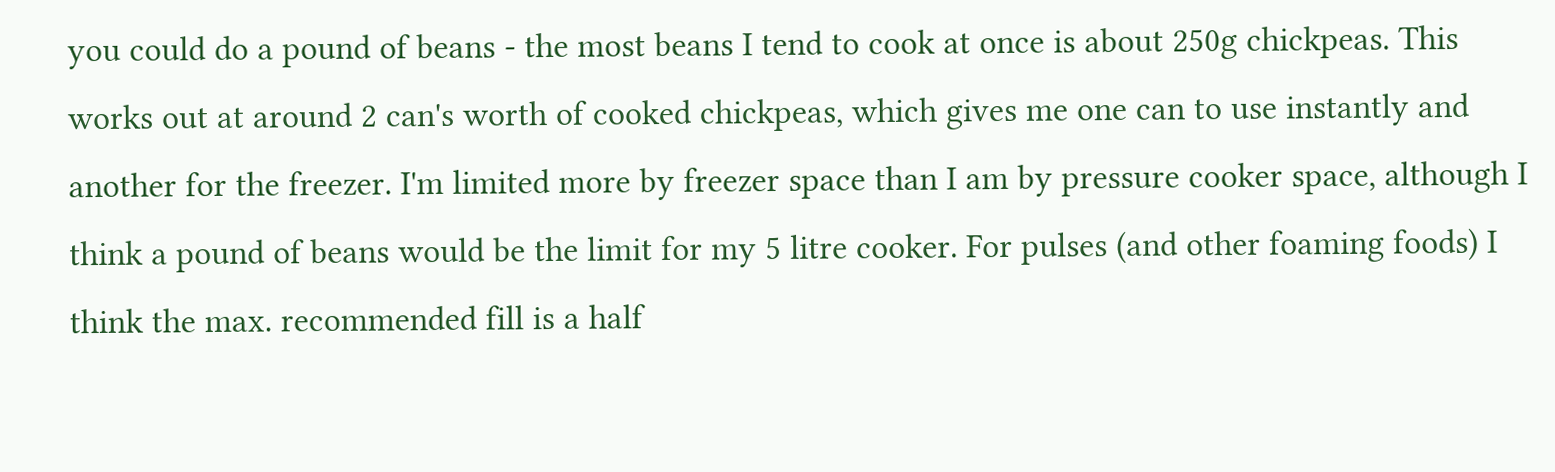you could do a pound of beans - the most beans I tend to cook at once is about 250g chickpeas. This works out at around 2 can's worth of cooked chickpeas, which gives me one can to use instantly and another for the freezer. I'm limited more by freezer space than I am by pressure cooker space, although I think a pound of beans would be the limit for my 5 litre cooker. For pulses (and other foaming foods) I think the max. recommended fill is a half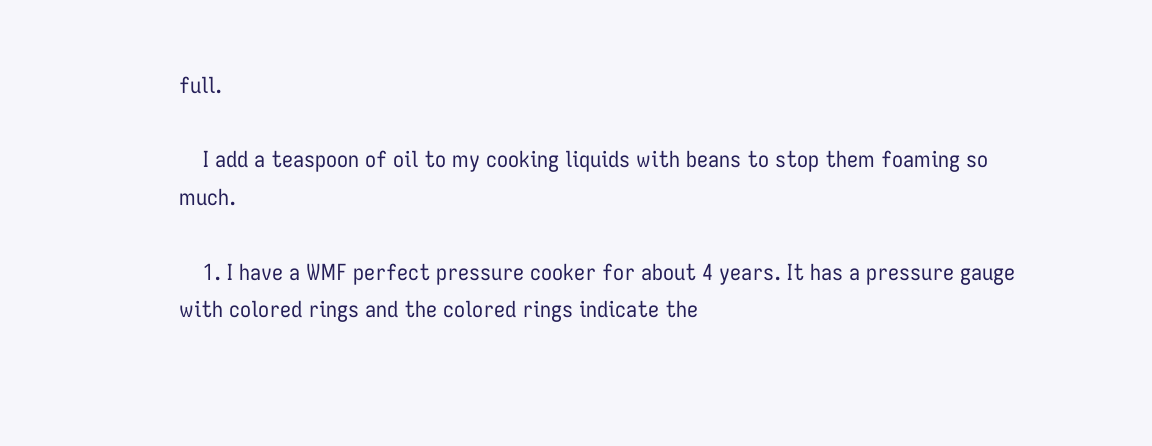full.

    I add a teaspoon of oil to my cooking liquids with beans to stop them foaming so much.

    1. I have a WMF perfect pressure cooker for about 4 years. It has a pressure gauge with colored rings and the colored rings indicate the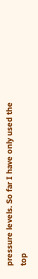pressure levels. So far I have only used the top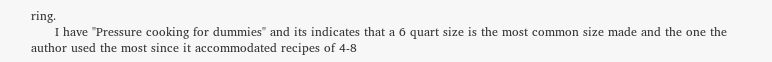ring.
      I have "Pressure cooking for dummies" and its indicates that a 6 quart size is the most common size made and the one the author used the most since it accommodated recipes of 4-8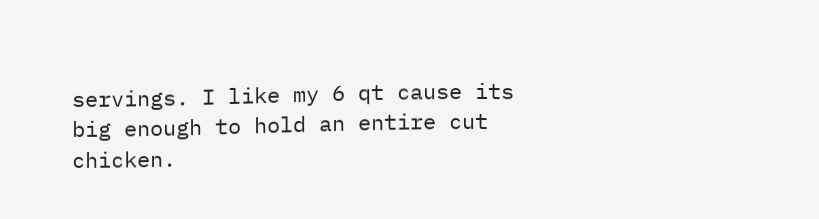servings. I like my 6 qt cause its big enough to hold an entire cut chicken.